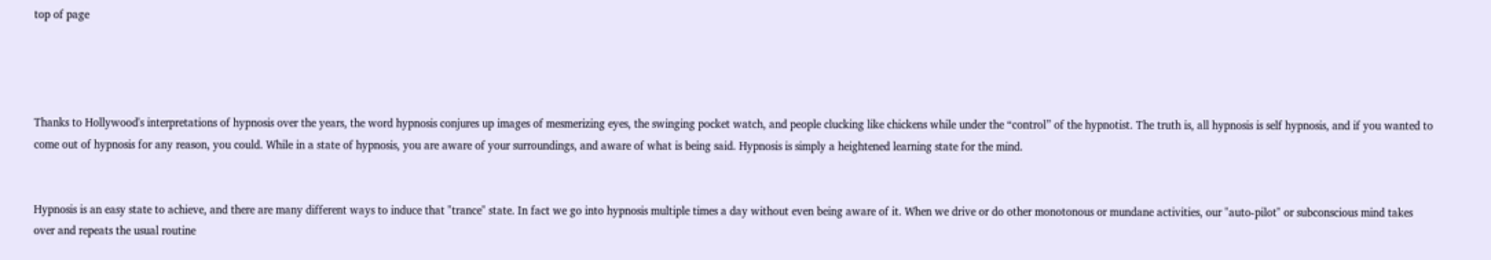top of page




Thanks to Hollywood's interpretations of hypnosis over the years, the word hypnosis conjures up images of mesmerizing eyes, the swinging pocket watch, and people clucking like chickens while under the “control” of the hypnotist. The truth is, all hypnosis is self hypnosis, and if you wanted to come out of hypnosis for any reason, you could. While in a state of hypnosis, you are aware of your surroundings, and aware of what is being said. Hypnosis is simply a heightened learning state for the mind.


Hypnosis is an easy state to achieve, and there are many different ways to induce that "trance" state. In fact we go into hypnosis multiple times a day without even being aware of it. When we drive or do other monotonous or mundane activities, our "auto-pilot" or subconscious mind takes over and repeats the usual routine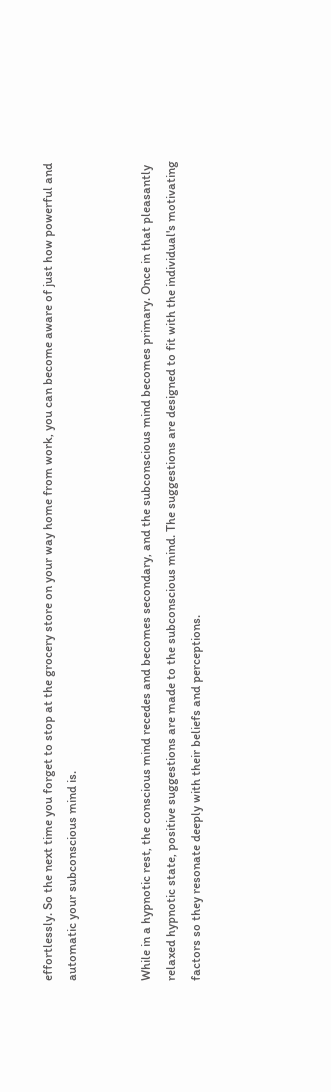effortlessly. So the next time you forget to stop at the grocery store on your way home from work, you can become aware of just how powerful and automatic your subconscious mind is.


While in a hypnotic rest, the conscious mind recedes and becomes secondary, and the subconscious mind becomes primary. Once in that pleasantly relaxed hypnotic state, positive suggestions are made to the subconscious mind. The suggestions are designed to fit with the individual's motivating factors so they resonate deeply with their beliefs and perceptions.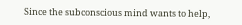Since the subconscious mind wants to help,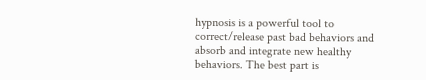hypnosis is a powerful tool to correct/release past bad behaviors and absorb and integrate new healthy behaviors. The best part is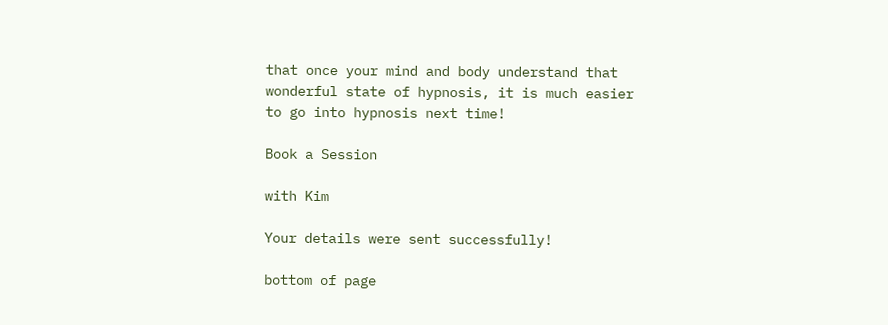that once your mind and body understand that wonderful state of hypnosis, it is much easier to go into hypnosis next time!

Book a Session

with Kim

Your details were sent successfully!

bottom of page